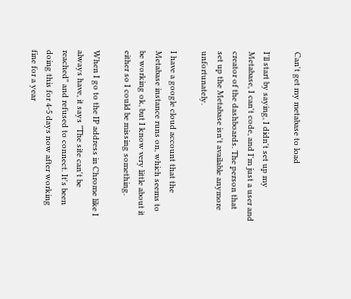Can't get my metabase to load

I'll start by saying, I didn't set up my Metabase, I can't code, and I'm just a user and creator of the dashboards. The person that set up the Metabase isn't available anymore unfortunately.

I have a google cloud account that the Metabase instance runs on, which seems to be working ok, but I know very little about it either so I could be missing something.

When I go to the IP address in Chrome like I always have, it says "The site can't be reached" and refused to connect. It's been doing this for 4-5 days now after working fine for a year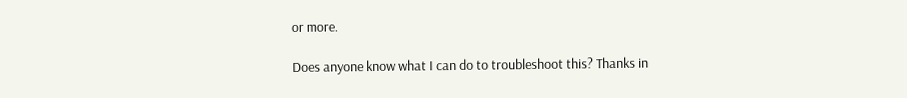or more.

Does anyone know what I can do to troubleshoot this? Thanks in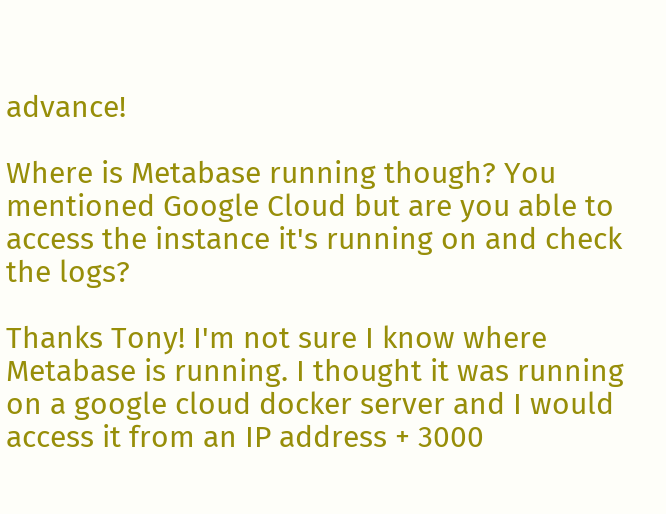advance!

Where is Metabase running though? You mentioned Google Cloud but are you able to access the instance it's running on and check the logs?

Thanks Tony! I'm not sure I know where Metabase is running. I thought it was running on a google cloud docker server and I would access it from an IP address + 3000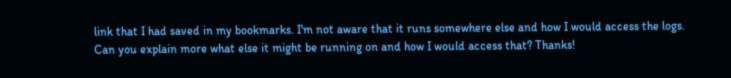link that I had saved in my bookmarks. I'm not aware that it runs somewhere else and how I would access the logs. Can you explain more what else it might be running on and how I would access that? Thanks!